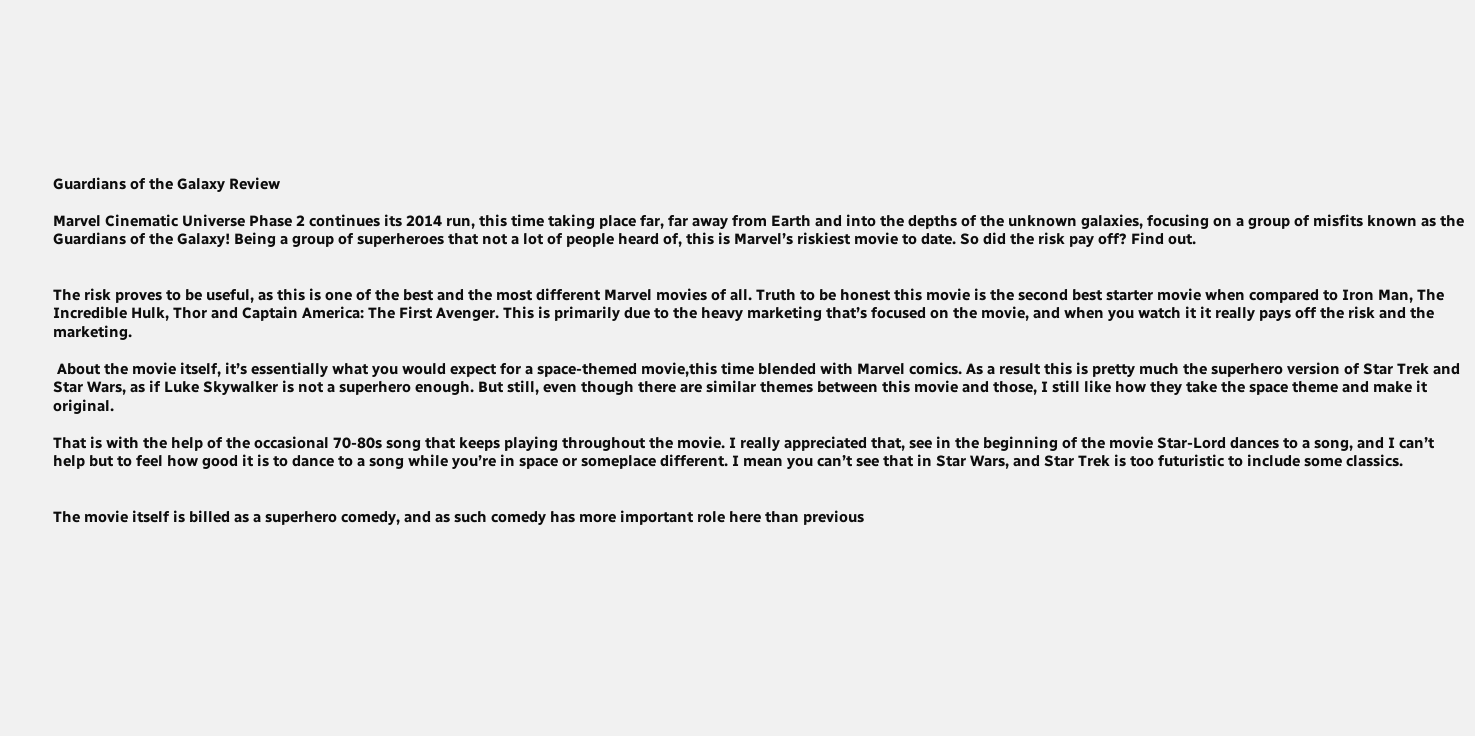Guardians of the Galaxy Review

Marvel Cinematic Universe Phase 2 continues its 2014 run, this time taking place far, far away from Earth and into the depths of the unknown galaxies, focusing on a group of misfits known as the Guardians of the Galaxy! Being a group of superheroes that not a lot of people heard of, this is Marvel’s riskiest movie to date. So did the risk pay off? Find out.


The risk proves to be useful, as this is one of the best and the most different Marvel movies of all. Truth to be honest this movie is the second best starter movie when compared to Iron Man, The Incredible Hulk, Thor and Captain America: The First Avenger. This is primarily due to the heavy marketing that’s focused on the movie, and when you watch it it really pays off the risk and the marketing.

 About the movie itself, it’s essentially what you would expect for a space-themed movie,this time blended with Marvel comics. As a result this is pretty much the superhero version of Star Trek and Star Wars, as if Luke Skywalker is not a superhero enough. But still, even though there are similar themes between this movie and those, I still like how they take the space theme and make it original.

That is with the help of the occasional 70-80s song that keeps playing throughout the movie. I really appreciated that, see in the beginning of the movie Star-Lord dances to a song, and I can’t help but to feel how good it is to dance to a song while you’re in space or someplace different. I mean you can’t see that in Star Wars, and Star Trek is too futuristic to include some classics.


The movie itself is billed as a superhero comedy, and as such comedy has more important role here than previous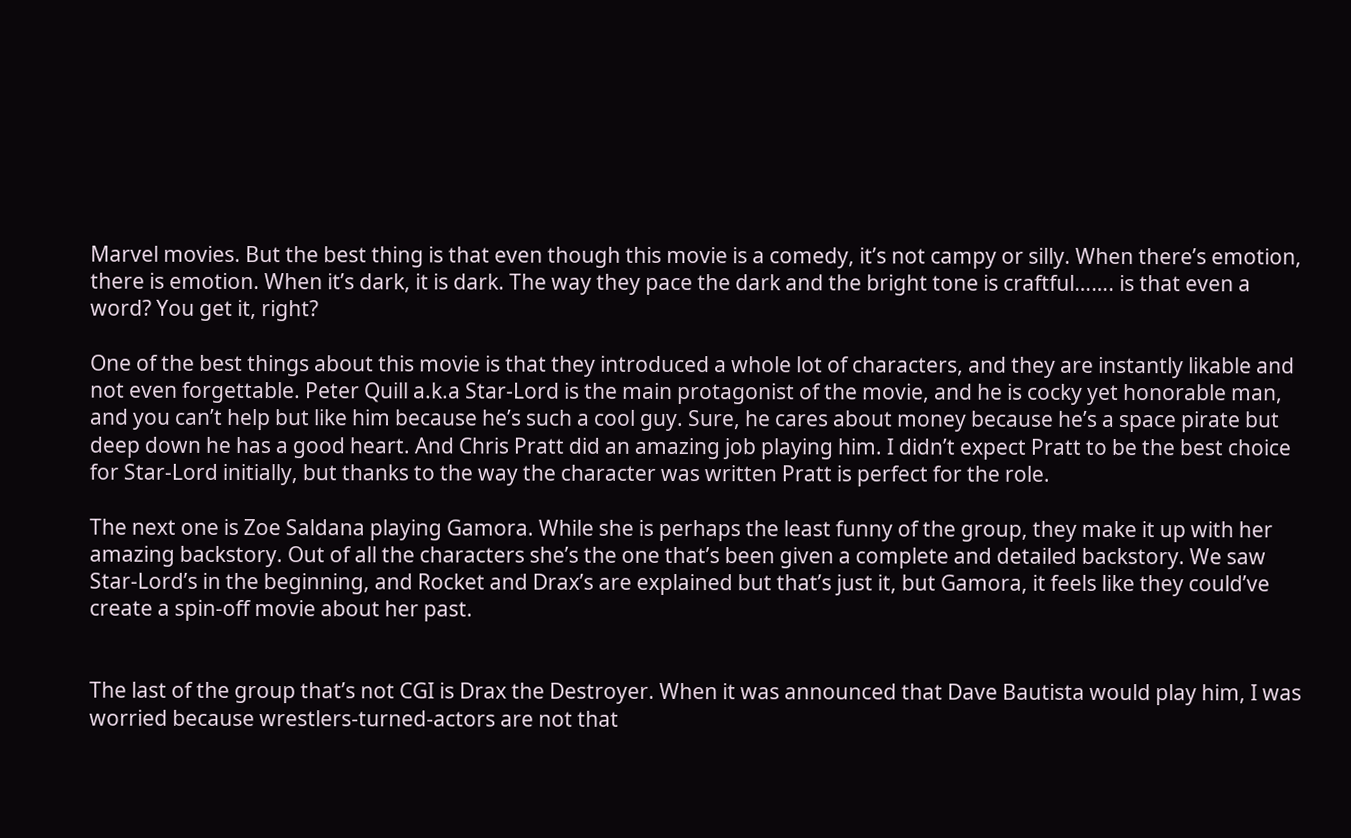Marvel movies. But the best thing is that even though this movie is a comedy, it’s not campy or silly. When there’s emotion, there is emotion. When it’s dark, it is dark. The way they pace the dark and the bright tone is craftful……. is that even a word? You get it, right?

One of the best things about this movie is that they introduced a whole lot of characters, and they are instantly likable and not even forgettable. Peter Quill a.k.a Star-Lord is the main protagonist of the movie, and he is cocky yet honorable man, and you can’t help but like him because he’s such a cool guy. Sure, he cares about money because he’s a space pirate but deep down he has a good heart. And Chris Pratt did an amazing job playing him. I didn’t expect Pratt to be the best choice for Star-Lord initially, but thanks to the way the character was written Pratt is perfect for the role.

The next one is Zoe Saldana playing Gamora. While she is perhaps the least funny of the group, they make it up with her amazing backstory. Out of all the characters she’s the one that’s been given a complete and detailed backstory. We saw Star-Lord’s in the beginning, and Rocket and Drax’s are explained but that’s just it, but Gamora, it feels like they could’ve create a spin-off movie about her past.


The last of the group that’s not CGI is Drax the Destroyer. When it was announced that Dave Bautista would play him, I was worried because wrestlers-turned-actors are not that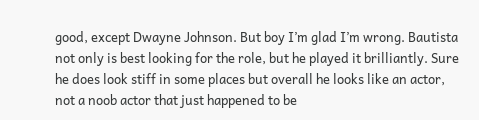good, except Dwayne Johnson. But boy I’m glad I’m wrong. Bautista not only is best looking for the role, but he played it brilliantly. Sure he does look stiff in some places but overall he looks like an actor, not a noob actor that just happened to be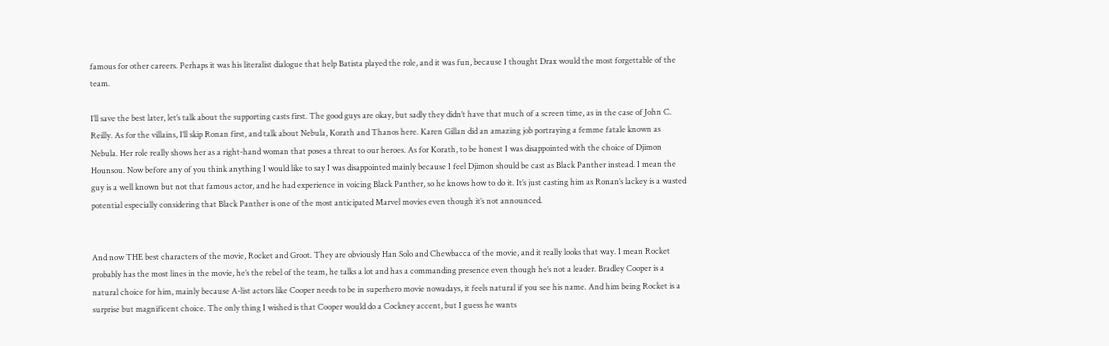famous for other careers. Perhaps it was his literalist dialogue that help Batista played the role, and it was fun, because I thought Drax would the most forgettable of the team.

I’ll save the best later, let’s talk about the supporting casts first. The good guys are okay, but sadly they didn’t have that much of a screen time, as in the case of John C. Reilly. As for the villains, I’ll skip Ronan first, and talk about Nebula, Korath and Thanos here. Karen Gillan did an amazing job portraying a femme fatale known as Nebula. Her role really shows her as a right-hand woman that poses a threat to our heroes. As for Korath, to be honest I was disappointed with the choice of Djimon Hounsou. Now before any of you think anything I would like to say I was disappointed mainly because I feel Djimon should be cast as Black Panther instead. I mean the guy is a well known but not that famous actor, and he had experience in voicing Black Panther, so he knows how to do it. It’s just casting him as Ronan’s lackey is a wasted potential especially considering that Black Panther is one of the most anticipated Marvel movies even though it’s not announced.


And now THE best characters of the movie, Rocket and Groot. They are obviously Han Solo and Chewbacca of the movie, and it really looks that way. I mean Rocket probably has the most lines in the movie, he’s the rebel of the team, he talks a lot and has a commanding presence even though he’s not a leader. Bradley Cooper is a natural choice for him, mainly because A-list actors like Cooper needs to be in superhero movie nowadays, it feels natural if you see his name. And him being Rocket is a surprise but magnificent choice. The only thing I wished is that Cooper would do a Cockney accent, but I guess he wants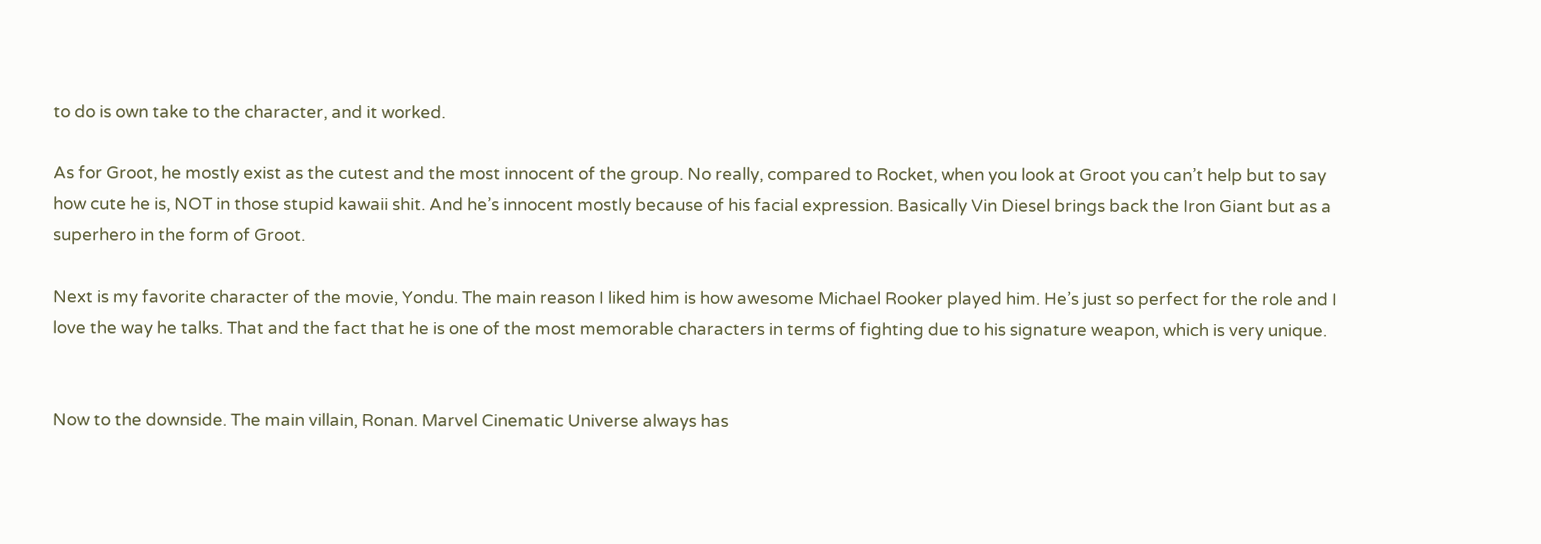to do is own take to the character, and it worked.

As for Groot, he mostly exist as the cutest and the most innocent of the group. No really, compared to Rocket, when you look at Groot you can’t help but to say how cute he is, NOT in those stupid kawaii shit. And he’s innocent mostly because of his facial expression. Basically Vin Diesel brings back the Iron Giant but as a superhero in the form of Groot.

Next is my favorite character of the movie, Yondu. The main reason I liked him is how awesome Michael Rooker played him. He’s just so perfect for the role and I love the way he talks. That and the fact that he is one of the most memorable characters in terms of fighting due to his signature weapon, which is very unique.


Now to the downside. The main villain, Ronan. Marvel Cinematic Universe always has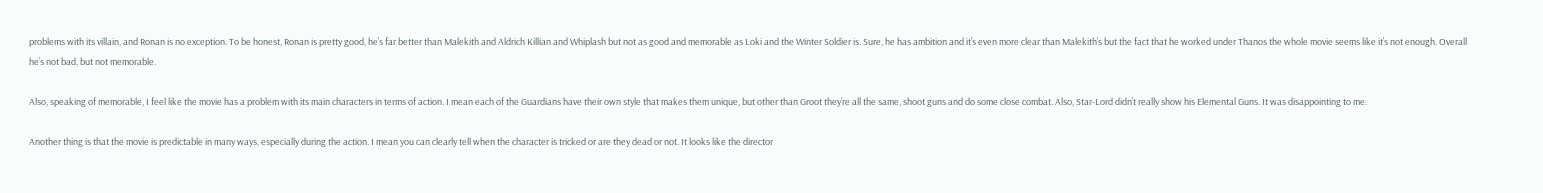problems with its villain, and Ronan is no exception. To be honest, Ronan is pretty good, he’s far better than Malekith and Aldrich Killian and Whiplash but not as good and memorable as Loki and the Winter Soldier is. Sure, he has ambition and it’s even more clear than Malekith’s but the fact that he worked under Thanos the whole movie seems like it’s not enough. Overall he’s not bad, but not memorable.

Also, speaking of memorable, I feel like the movie has a problem with its main characters in terms of action. I mean each of the Guardians have their own style that makes them unique, but other than Groot they’re all the same, shoot guns and do some close combat. Also, Star-Lord didn’t really show his Elemental Guns. It was disappointing to me.

Another thing is that the movie is predictable in many ways, especially during the action. I mean you can clearly tell when the character is tricked or are they dead or not. It looks like the director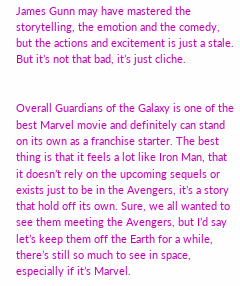James Gunn may have mastered the storytelling, the emotion and the comedy, but the actions and excitement is just a stale. But it’s not that bad, it’s just cliche.


Overall Guardians of the Galaxy is one of the best Marvel movie and definitely can stand on its own as a franchise starter. The best thing is that it feels a lot like Iron Man, that it doesn’t rely on the upcoming sequels or exists just to be in the Avengers, it’s a story that hold off its own. Sure, we all wanted to see them meeting the Avengers, but I’d say let’s keep them off the Earth for a while, there’s still so much to see in space, especially if it’s Marvel.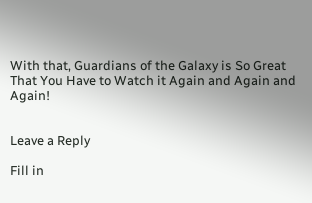With that, Guardians of the Galaxy is So Great That You Have to Watch it Again and Again and Again!


Leave a Reply

Fill in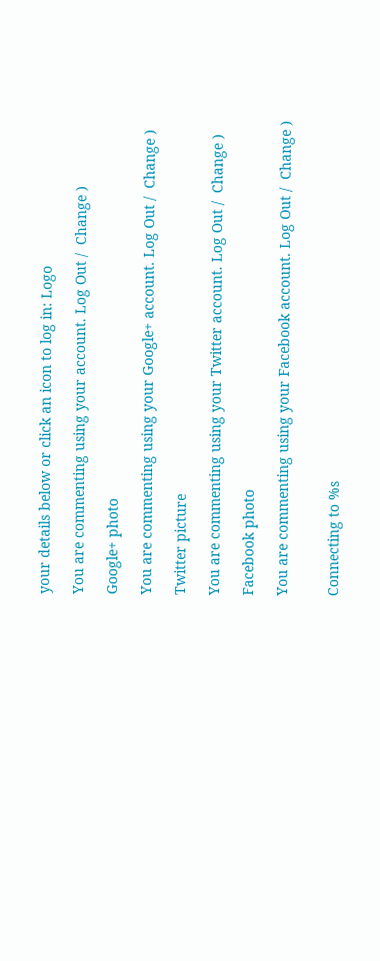your details below or click an icon to log in: Logo

You are commenting using your account. Log Out /  Change )

Google+ photo

You are commenting using your Google+ account. Log Out /  Change )

Twitter picture

You are commenting using your Twitter account. Log Out /  Change )

Facebook photo

You are commenting using your Facebook account. Log Out /  Change )


Connecting to %s